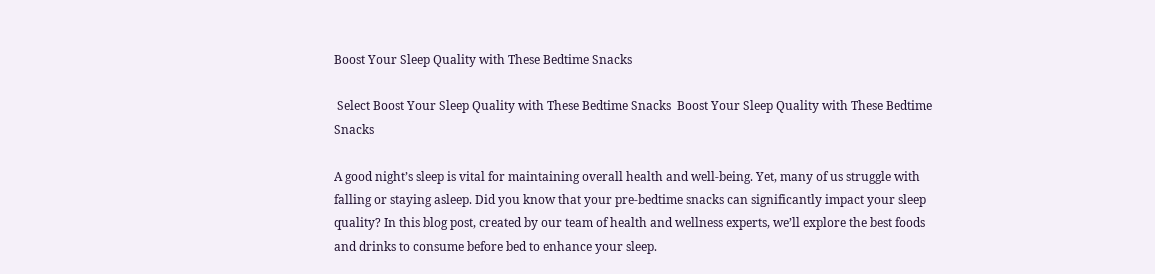Boost Your Sleep Quality with These Bedtime Snacks

 Select Boost Your Sleep Quality with These Bedtime Snacks  Boost Your Sleep Quality with These Bedtime Snacks

A good night’s sleep is vital for maintaining overall health and well-being. Yet, many of us struggle with falling or staying asleep. Did you know that your pre-bedtime snacks can significantly impact your sleep quality? In this blog post, created by our team of health and wellness experts, we’ll explore the best foods and drinks to consume before bed to enhance your sleep.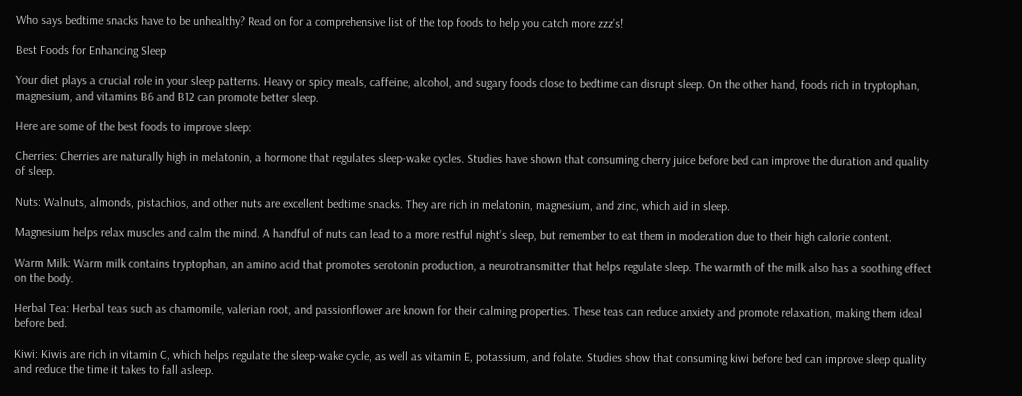Who says bedtime snacks have to be unhealthy? Read on for a comprehensive list of the top foods to help you catch more zzz’s!

Best Foods for Enhancing Sleep

Your diet plays a crucial role in your sleep patterns. Heavy or spicy meals, caffeine, alcohol, and sugary foods close to bedtime can disrupt sleep. On the other hand, foods rich in tryptophan, magnesium, and vitamins B6 and B12 can promote better sleep.

Here are some of the best foods to improve sleep:

Cherries: Cherries are naturally high in melatonin, a hormone that regulates sleep-wake cycles. Studies have shown that consuming cherry juice before bed can improve the duration and quality of sleep.

Nuts: Walnuts, almonds, pistachios, and other nuts are excellent bedtime snacks. They are rich in melatonin, magnesium, and zinc, which aid in sleep.

Magnesium helps relax muscles and calm the mind. A handful of nuts can lead to a more restful night’s sleep, but remember to eat them in moderation due to their high calorie content.

Warm Milk: Warm milk contains tryptophan, an amino acid that promotes serotonin production, a neurotransmitter that helps regulate sleep. The warmth of the milk also has a soothing effect on the body.

Herbal Tea: Herbal teas such as chamomile, valerian root, and passionflower are known for their calming properties. These teas can reduce anxiety and promote relaxation, making them ideal before bed.

Kiwi: Kiwis are rich in vitamin C, which helps regulate the sleep-wake cycle, as well as vitamin E, potassium, and folate. Studies show that consuming kiwi before bed can improve sleep quality and reduce the time it takes to fall asleep.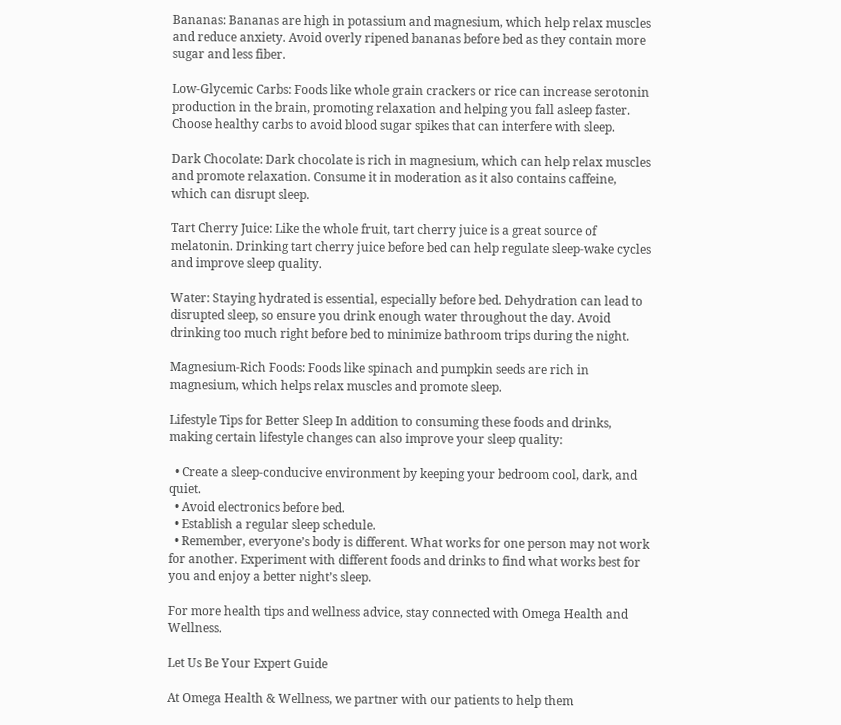Bananas: Bananas are high in potassium and magnesium, which help relax muscles and reduce anxiety. Avoid overly ripened bananas before bed as they contain more sugar and less fiber.

Low-Glycemic Carbs: Foods like whole grain crackers or rice can increase serotonin production in the brain, promoting relaxation and helping you fall asleep faster. Choose healthy carbs to avoid blood sugar spikes that can interfere with sleep.

Dark Chocolate: Dark chocolate is rich in magnesium, which can help relax muscles and promote relaxation. Consume it in moderation as it also contains caffeine, which can disrupt sleep.

Tart Cherry Juice: Like the whole fruit, tart cherry juice is a great source of melatonin. Drinking tart cherry juice before bed can help regulate sleep-wake cycles and improve sleep quality.

Water: Staying hydrated is essential, especially before bed. Dehydration can lead to disrupted sleep, so ensure you drink enough water throughout the day. Avoid drinking too much right before bed to minimize bathroom trips during the night.

Magnesium-Rich Foods: Foods like spinach and pumpkin seeds are rich in magnesium, which helps relax muscles and promote sleep.

Lifestyle Tips for Better Sleep In addition to consuming these foods and drinks, making certain lifestyle changes can also improve your sleep quality:

  • Create a sleep-conducive environment by keeping your bedroom cool, dark, and quiet.
  • Avoid electronics before bed.
  • Establish a regular sleep schedule.
  • Remember, everyone’s body is different. What works for one person may not work for another. Experiment with different foods and drinks to find what works best for you and enjoy a better night’s sleep.

For more health tips and wellness advice, stay connected with Omega Health and Wellness.

Let Us Be Your Expert Guide

At Omega Health & Wellness, we partner with our patients to help them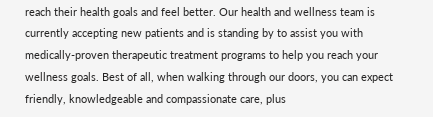reach their health goals and feel better. Our health and wellness team is currently accepting new patients and is standing by to assist you with medically-proven therapeutic treatment programs to help you reach your wellness goals. Best of all, when walking through our doors, you can expect friendly, knowledgeable and compassionate care, plus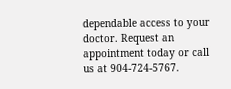dependable access to your doctor. Request an appointment today or call us at 904-724-5767.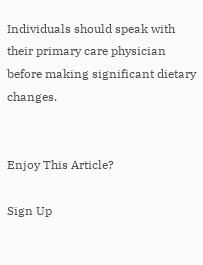Individuals should speak with their primary care physician before making significant dietary changes.


Enjoy This Article?

Sign Up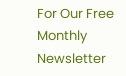For Our Free Monthly Newsletter